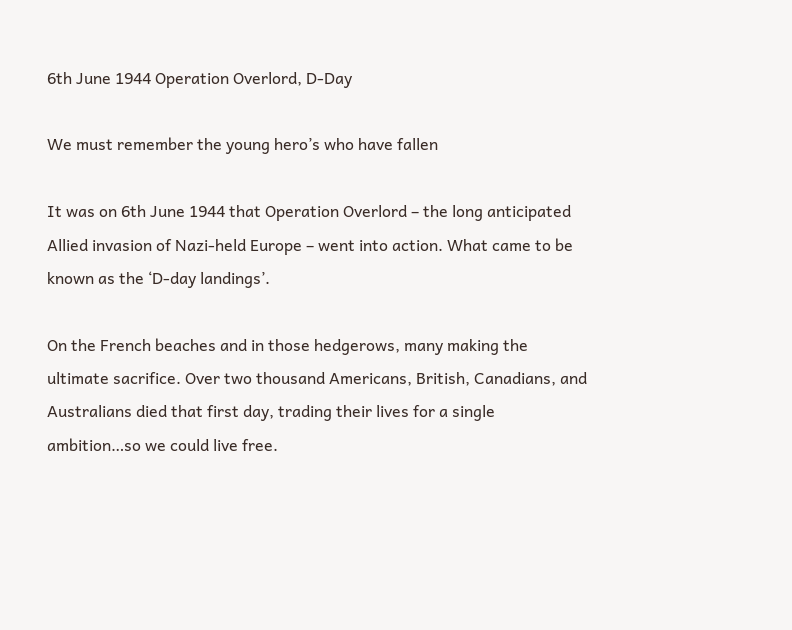6th June 1944 Operation Overlord, D-Day

We must remember the young hero’s who have fallen

It was on 6th June 1944 that Operation Overlord – the long anticipated Allied invasion of Nazi-held Europe – went into action. What came to be known as the ‘D-day landings’.

On the French beaches and in those hedgerows, many making the ultimate sacrifice. Over two thousand Americans, British, Canadians, and Australians died that first day, trading their lives for a single ambition…so we could live free.